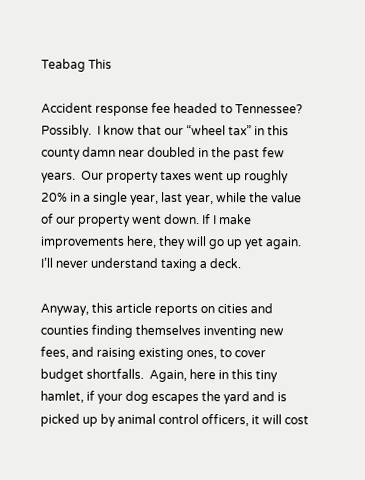Teabag This

Accident response fee headed to Tennessee?  Possibly.  I know that our “wheel tax” in this county damn near doubled in the past few years.  Our property taxes went up roughly 20% in a single year, last year, while the value of our property went down. If I make improvements here, they will go up yet again.  I’ll never understand taxing a deck.

Anyway, this article reports on cities and counties finding themselves inventing new fees, and raising existing ones, to cover budget shortfalls.  Again, here in this tiny hamlet, if your dog escapes the yard and is picked up by animal control officers, it will cost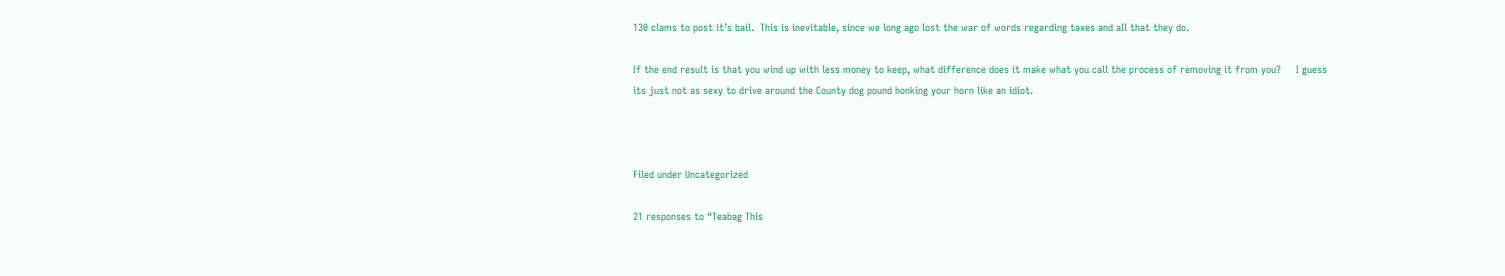130 clams to post it’s bail.  This is inevitable, since we long ago lost the war of words regarding taxes and all that they do.

If the end result is that you wind up with less money to keep, what difference does it make what you call the process of removing it from you?     I guess its just not as sexy to drive around the County dog pound honking your horn like an idiot.



Filed under Uncategorized

21 responses to “Teabag This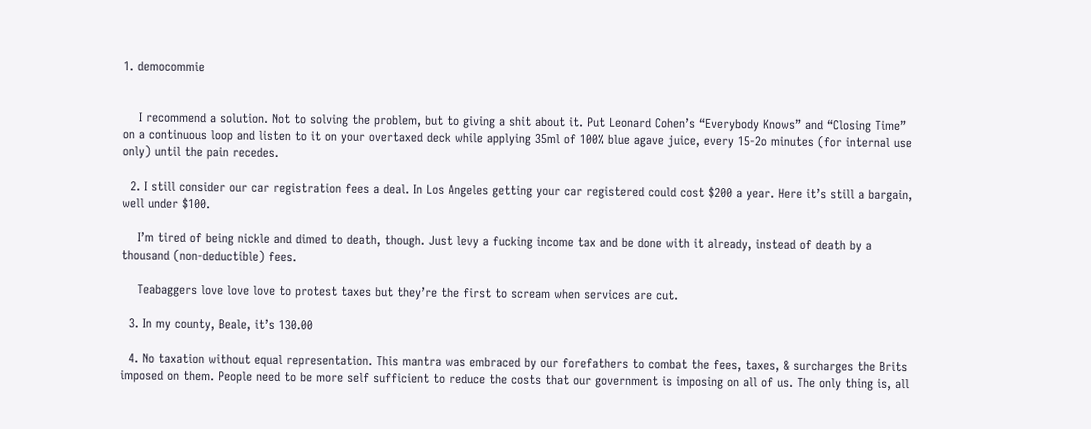1. democommie


    I recommend a solution. Not to solving the problem, but to giving a shit about it. Put Leonard Cohen’s “Everybody Knows” and “Closing Time” on a continuous loop and listen to it on your overtaxed deck while applying 35ml of 100% blue agave juice, every 15-2o minutes (for internal use only) until the pain recedes.

  2. I still consider our car registration fees a deal. In Los Angeles getting your car registered could cost $200 a year. Here it’s still a bargain, well under $100.

    I’m tired of being nickle and dimed to death, though. Just levy a fucking income tax and be done with it already, instead of death by a thousand (non-deductible) fees.

    Teabaggers love love love to protest taxes but they’re the first to scream when services are cut.

  3. In my county, Beale, it’s 130.00

  4. No taxation without equal representation. This mantra was embraced by our forefathers to combat the fees, taxes, & surcharges the Brits imposed on them. People need to be more self sufficient to reduce the costs that our government is imposing on all of us. The only thing is, all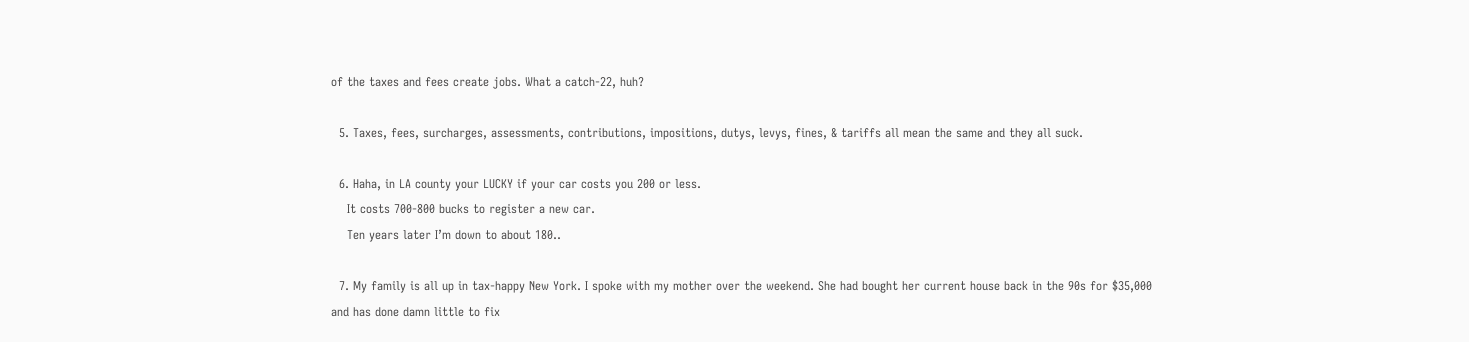of the taxes and fees create jobs. What a catch-22, huh?

  5. Taxes, fees, surcharges, assessments, contributions, impositions, dutys, levys, fines, & tariffs all mean the same and they all suck.

  6. Haha, in LA county your LUCKY if your car costs you 200 or less.
    It costs 700-800 bucks to register a new car.
    Ten years later I’m down to about 180..

  7. My family is all up in tax-happy New York. I spoke with my mother over the weekend. She had bought her current house back in the 90s for $35,000 and has done damn little to fix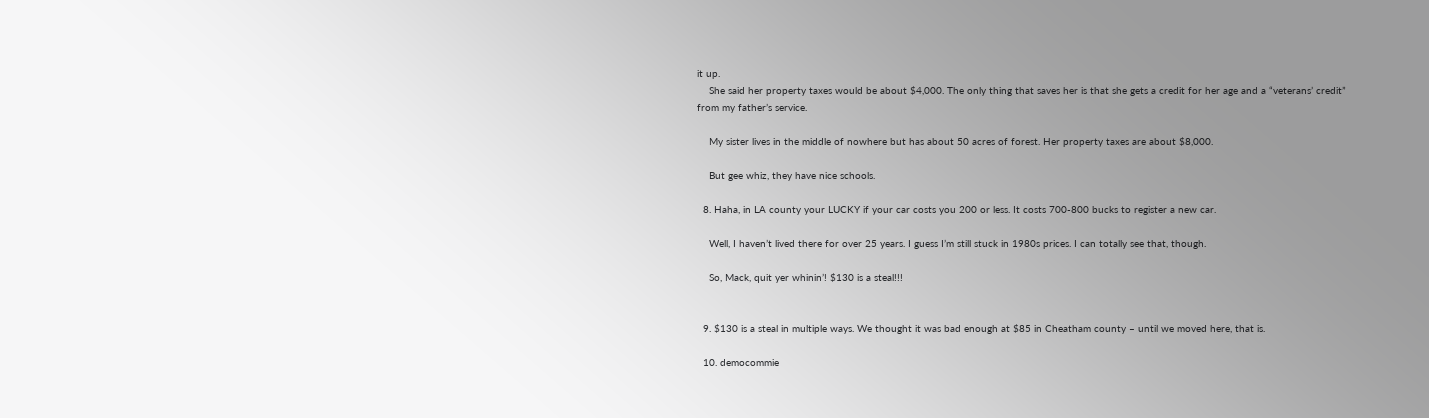it up.
    She said her property taxes would be about $4,000. The only thing that saves her is that she gets a credit for her age and a “veterans’ credit” from my father’s service.

    My sister lives in the middle of nowhere but has about 50 acres of forest. Her property taxes are about $8,000.

    But gee whiz, they have nice schools.

  8. Haha, in LA county your LUCKY if your car costs you 200 or less. It costs 700-800 bucks to register a new car.

    Well, I haven’t lived there for over 25 years. I guess I’m still stuck in 1980s prices. I can totally see that, though.

    So, Mack, quit yer whinin’! $130 is a steal!!!


  9. $130 is a steal in multiple ways. We thought it was bad enough at $85 in Cheatham county – until we moved here, that is.

  10. democommie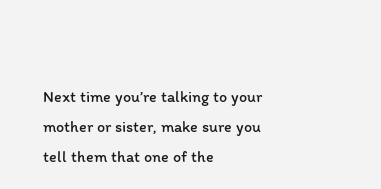Next time you’re talking to your mother or sister, make sure you tell them that one of the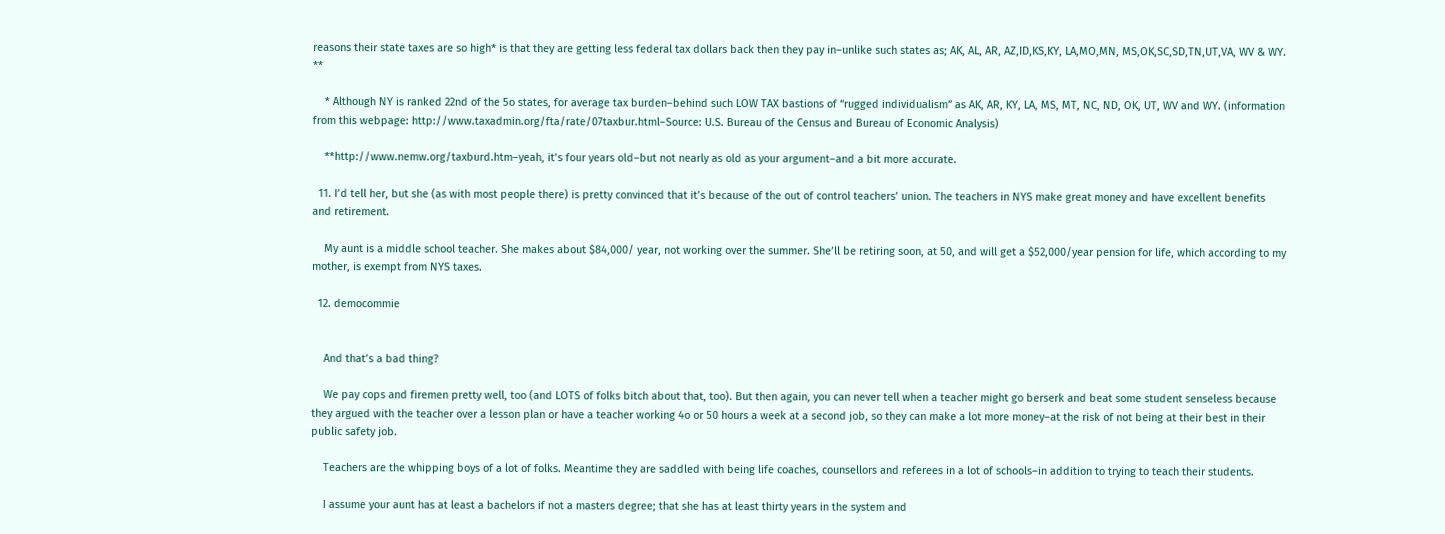reasons their state taxes are so high* is that they are getting less federal tax dollars back then they pay in–unlike such states as; AK, AL, AR, AZ,ID,KS,KY, LA,MO,MN, MS,OK,SC,SD,TN,UT,VA, WV & WY. **

    * Although NY is ranked 22nd of the 5o states, for average tax burden–behind such LOW TAX bastions of “rugged individualism” as AK, AR, KY, LA, MS, MT, NC, ND, OK, UT, WV and WY. (information from this webpage: http://www.taxadmin.org/fta/rate/07taxbur.html–Source: U.S. Bureau of the Census and Bureau of Economic Analysis)

    **http://www.nemw.org/taxburd.htm–yeah, it’s four years old–but not nearly as old as your argument–and a bit more accurate.

  11. I’d tell her, but she (as with most people there) is pretty convinced that it’s because of the out of control teachers’ union. The teachers in NYS make great money and have excellent benefits and retirement.

    My aunt is a middle school teacher. She makes about $84,000/ year, not working over the summer. She’ll be retiring soon, at 50, and will get a $52,000/year pension for life, which according to my mother, is exempt from NYS taxes.

  12. democommie


    And that’s a bad thing?

    We pay cops and firemen pretty well, too (and LOTS of folks bitch about that, too). But then again, you can never tell when a teacher might go berserk and beat some student senseless because they argued with the teacher over a lesson plan or have a teacher working 4o or 50 hours a week at a second job, so they can make a lot more money–at the risk of not being at their best in their public safety job.

    Teachers are the whipping boys of a lot of folks. Meantime they are saddled with being life coaches, counsellors and referees in a lot of schools–in addition to trying to teach their students.

    I assume your aunt has at least a bachelors if not a masters degree; that she has at least thirty years in the system and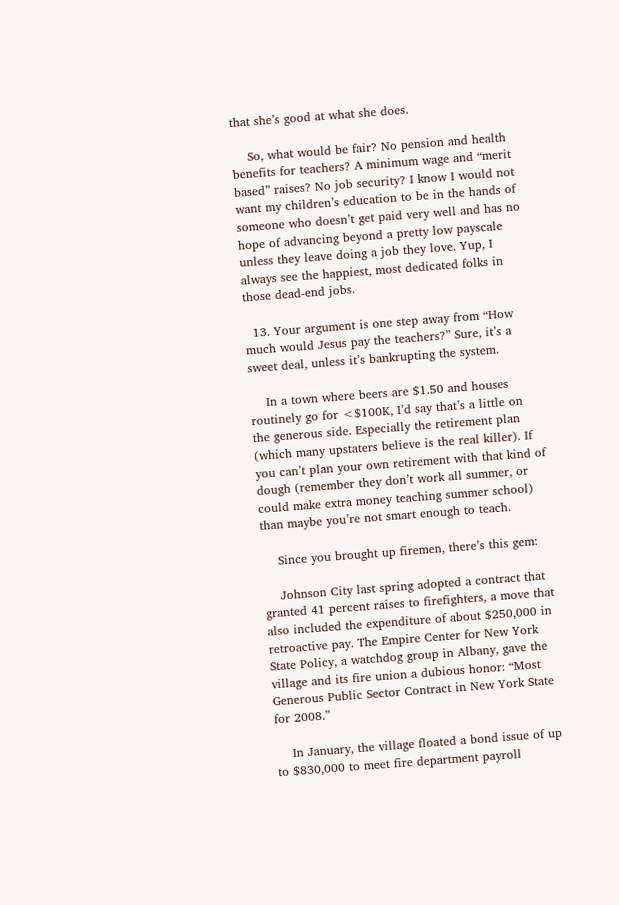that she’s good at what she does.

    So, what would be fair? No pension and health benefits for teachers? A minimum wage and “merit based” raises? No job security? I know I would not want my children’s education to be in the hands of someone who doesn’t get paid very well and has no hope of advancing beyond a pretty low payscale unless they leave doing a job they love. Yup, I always see the happiest, most dedicated folks in those dead-end jobs.

  13. Your argument is one step away from “How much would Jesus pay the teachers?” Sure, it’s a sweet deal, unless it’s bankrupting the system.

    In a town where beers are $1.50 and houses routinely go for <$100K, I’d say that’s a little on the generous side. Especially the retirement plan (which many upstaters believe is the real killer). If you can’t plan your own retirement with that kind of dough (remember they don’t work all summer, or could make extra money teaching summer school) than maybe you’re not smart enough to teach.

    Since you brought up firemen, there’s this gem:

    Johnson City last spring adopted a contract that granted 41 percent raises to firefighters, a move that also included the expenditure of about $250,000 in retroactive pay. The Empire Center for New York State Policy, a watchdog group in Albany, gave the village and its fire union a dubious honor: “Most Generous Public Sector Contract in New York State for 2008.”

    In January, the village floated a bond issue of up to $830,000 to meet fire department payroll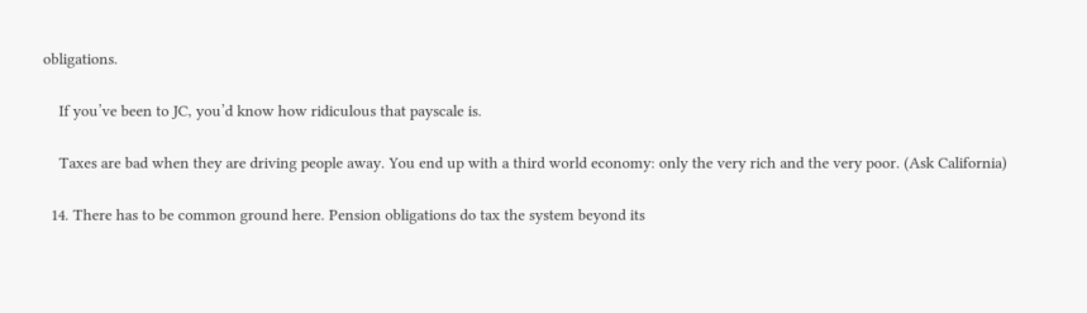obligations.

    If you’ve been to JC, you’d know how ridiculous that payscale is.

    Taxes are bad when they are driving people away. You end up with a third world economy: only the very rich and the very poor. (Ask California)

  14. There has to be common ground here. Pension obligations do tax the system beyond its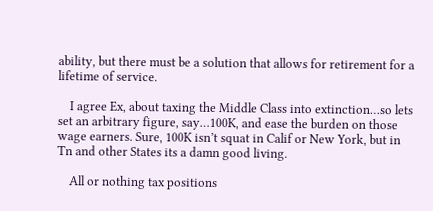ability, but there must be a solution that allows for retirement for a lifetime of service.

    I agree Ex, about taxing the Middle Class into extinction…so lets set an arbitrary figure, say…100K, and ease the burden on those wage earners. Sure, 100K isn’t squat in Calif or New York, but in Tn and other States its a damn good living.

    All or nothing tax positions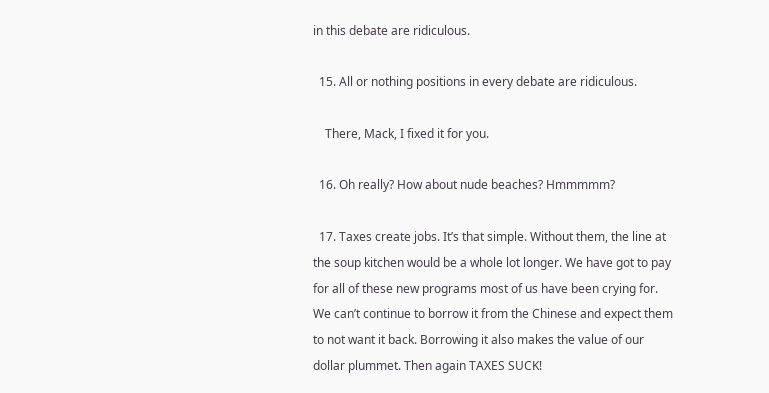in this debate are ridiculous.

  15. All or nothing positions in every debate are ridiculous.

    There, Mack, I fixed it for you.

  16. Oh really? How about nude beaches? Hmmmmm?

  17. Taxes create jobs. It’s that simple. Without them, the line at the soup kitchen would be a whole lot longer. We have got to pay for all of these new programs most of us have been crying for. We can’t continue to borrow it from the Chinese and expect them to not want it back. Borrowing it also makes the value of our dollar plummet. Then again TAXES SUCK!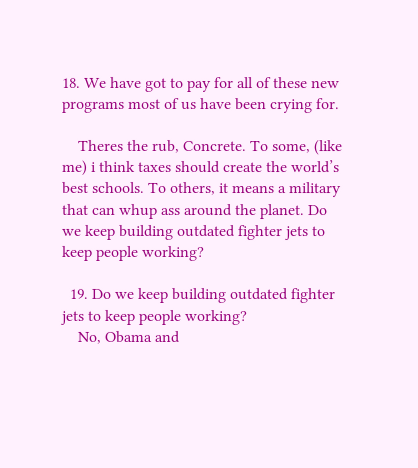18. We have got to pay for all of these new programs most of us have been crying for.

    Theres the rub, Concrete. To some, (like me) i think taxes should create the world’s best schools. To others, it means a military that can whup ass around the planet. Do we keep building outdated fighter jets to keep people working?

  19. Do we keep building outdated fighter jets to keep people working?
    No, Obama and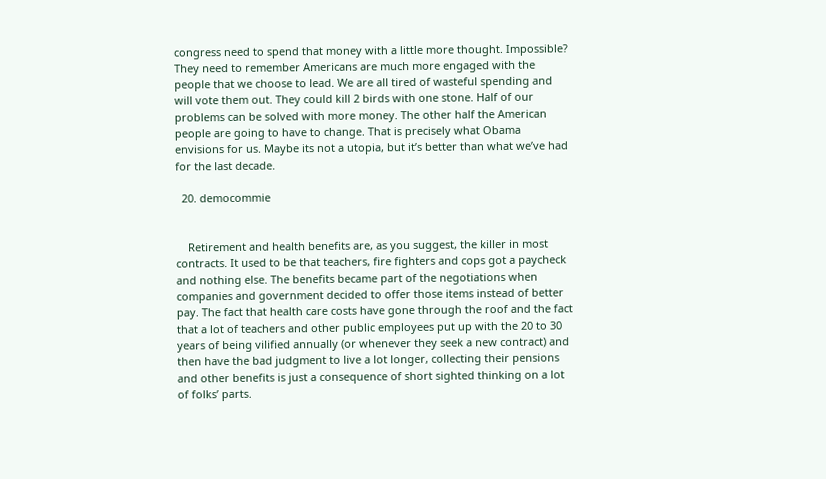congress need to spend that money with a little more thought. Impossible? They need to remember Americans are much more engaged with the people that we choose to lead. We are all tired of wasteful spending and will vote them out. They could kill 2 birds with one stone. Half of our problems can be solved with more money. The other half the American people are going to have to change. That is precisely what Obama envisions for us. Maybe its not a utopia, but it’s better than what we’ve had for the last decade.

  20. democommie


    Retirement and health benefits are, as you suggest, the killer in most contracts. It used to be that teachers, fire fighters and cops got a paycheck and nothing else. The benefits became part of the negotiations when companies and government decided to offer those items instead of better pay. The fact that health care costs have gone through the roof and the fact that a lot of teachers and other public employees put up with the 20 to 30 years of being vilified annually (or whenever they seek a new contract) and then have the bad judgment to live a lot longer, collecting their pensions and other benefits is just a consequence of short sighted thinking on a lot of folks’ parts.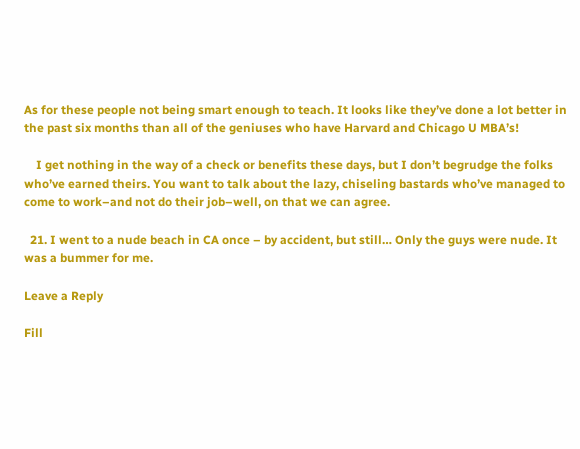As for these people not being smart enough to teach. It looks like they’ve done a lot better in the past six months than all of the geniuses who have Harvard and Chicago U MBA’s!

    I get nothing in the way of a check or benefits these days, but I don’t begrudge the folks who’ve earned theirs. You want to talk about the lazy, chiseling bastards who’ve managed to come to work–and not do their job–well, on that we can agree.

  21. I went to a nude beach in CA once – by accident, but still… Only the guys were nude. It was a bummer for me.

Leave a Reply

Fill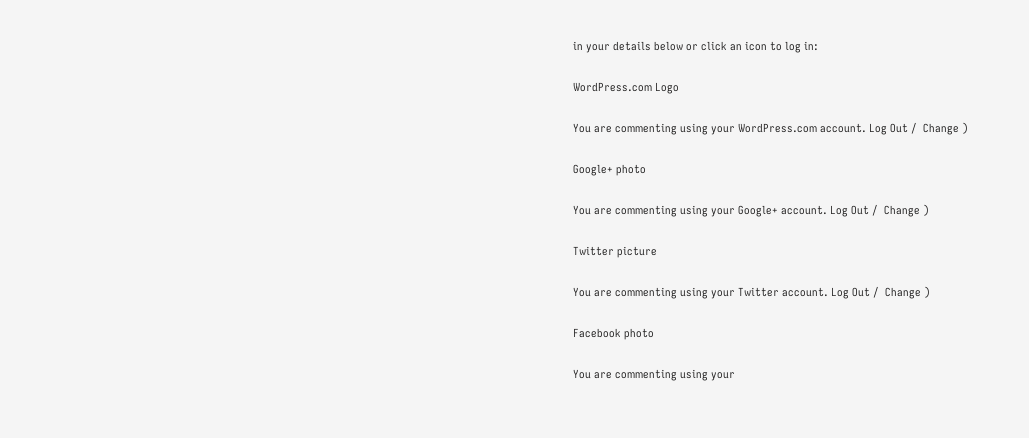in your details below or click an icon to log in:

WordPress.com Logo

You are commenting using your WordPress.com account. Log Out /  Change )

Google+ photo

You are commenting using your Google+ account. Log Out /  Change )

Twitter picture

You are commenting using your Twitter account. Log Out /  Change )

Facebook photo

You are commenting using your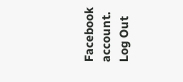Facebook account. Log Out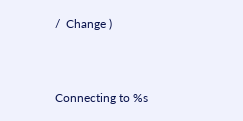/  Change )


Connecting to %s